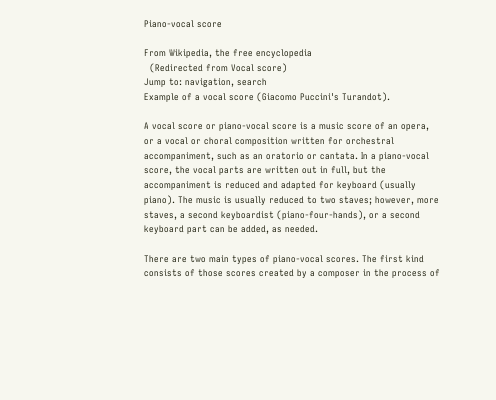Piano-vocal score

From Wikipedia, the free encyclopedia
  (Redirected from Vocal score)
Jump to: navigation, search
Example of a vocal score (Giacomo Puccini's Turandot).

A vocal score or piano-vocal score is a music score of an opera, or a vocal or choral composition written for orchestral accompaniment, such as an oratorio or cantata. In a piano-vocal score, the vocal parts are written out in full, but the accompaniment is reduced and adapted for keyboard (usually piano). The music is usually reduced to two staves; however, more staves, a second keyboardist (piano-four-hands), or a second keyboard part can be added, as needed.

There are two main types of piano-vocal scores. The first kind consists of those scores created by a composer in the process of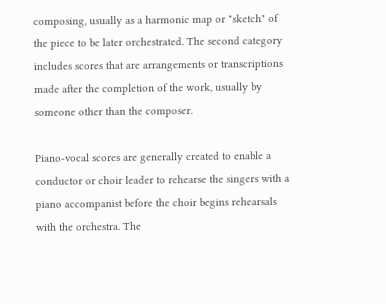composing, usually as a harmonic map or "sketch" of the piece to be later orchestrated. The second category includes scores that are arrangements or transcriptions made after the completion of the work, usually by someone other than the composer.

Piano-vocal scores are generally created to enable a conductor or choir leader to rehearse the singers with a piano accompanist before the choir begins rehearsals with the orchestra. The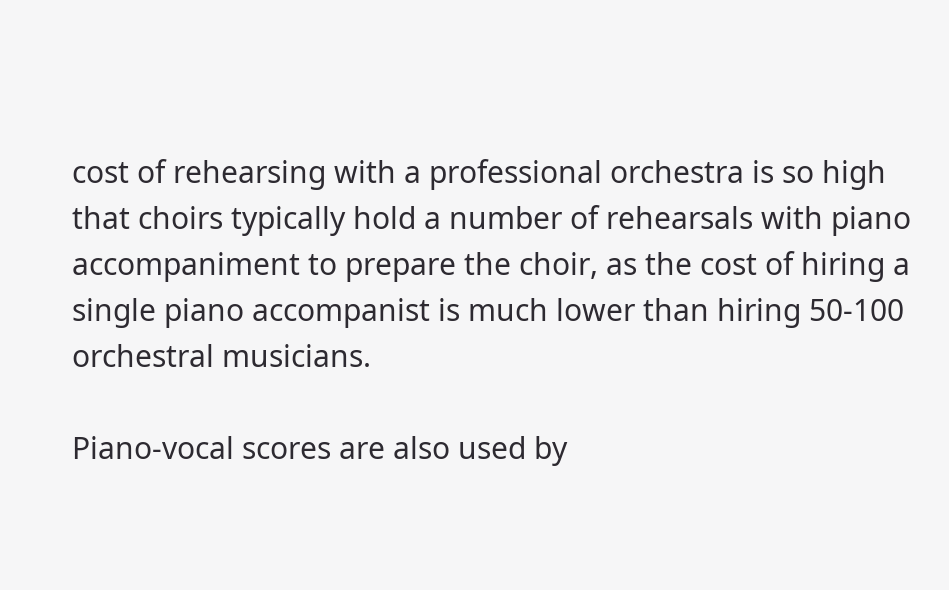cost of rehearsing with a professional orchestra is so high that choirs typically hold a number of rehearsals with piano accompaniment to prepare the choir, as the cost of hiring a single piano accompanist is much lower than hiring 50-100 orchestral musicians.

Piano-vocal scores are also used by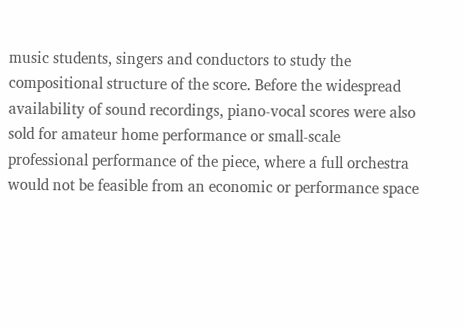music students, singers and conductors to study the compositional structure of the score. Before the widespread availability of sound recordings, piano-vocal scores were also sold for amateur home performance or small-scale professional performance of the piece, where a full orchestra would not be feasible from an economic or performance space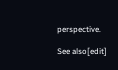perspective.

See also[edit]